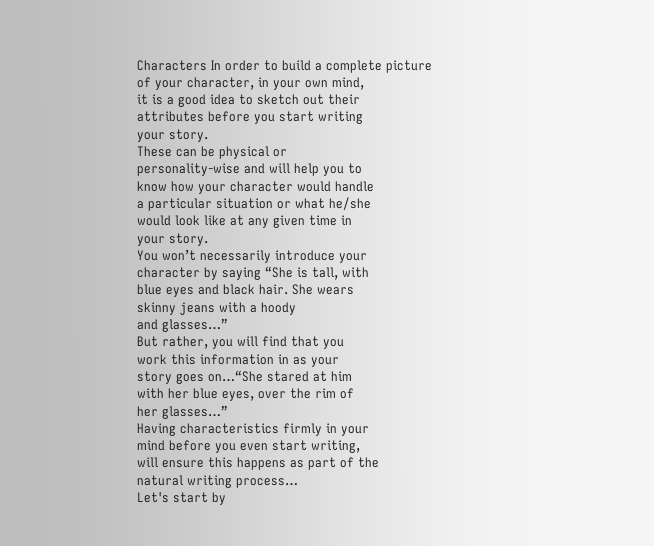Characters In order to build a complete picture
of your character, in your own mind,
it is a good idea to sketch out their
attributes before you start writing
your story.
These can be physical or
personality-wise and will help you to
know how your character would handle
a particular situation or what he/she
would look like at any given time in
your story.
You won’t necessarily introduce your
character by saying “She is tall, with
blue eyes and black hair. She wears
skinny jeans with a hoody
and glasses…”
But rather, you will find that you
work this information in as your
story goes on…“She stared at him
with her blue eyes, over the rim of
her glasses…”
Having characteristics firmly in your
mind before you even start writing,
will ensure this happens as part of the
natural writing process…
Let's start by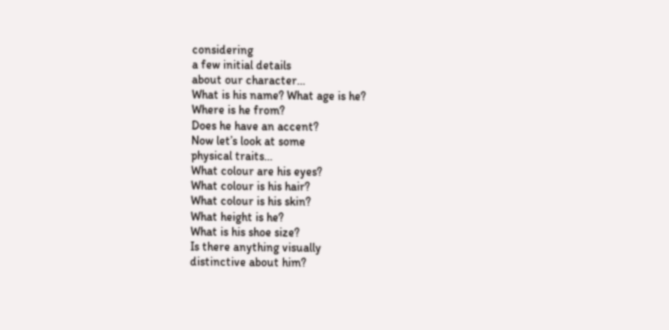considering
a few initial details
about our character…
What is his name? What age is he?
Where is he from?
Does he have an accent?
Now let’s look at some
physical traits…
What colour are his eyes?
What colour is his hair?
What colour is his skin?
What height is he?
What is his shoe size?
Is there anything visually
distinctive about him?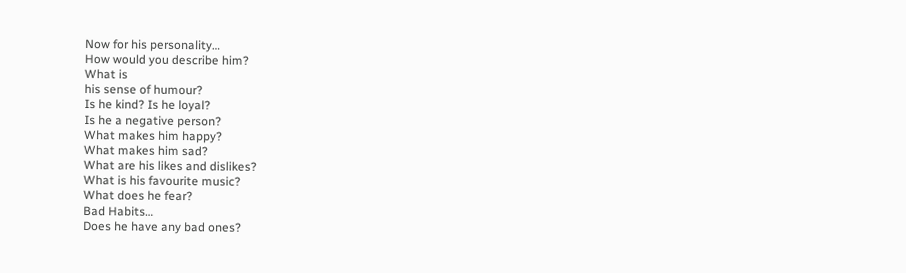Now for his personality…
How would you describe him?
What is
his sense of humour?
Is he kind? Is he loyal?
Is he a negative person?
What makes him happy?
What makes him sad?
What are his likes and dislikes?
What is his favourite music?
What does he fear?
Bad Habits…
Does he have any bad ones?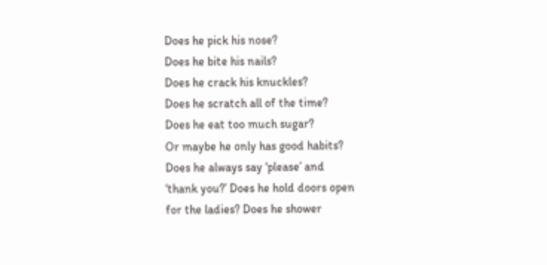Does he pick his nose?
Does he bite his nails?
Does he crack his knuckles?
Does he scratch all of the time?
Does he eat too much sugar?
Or maybe he only has good habits?
Does he always say ‘please’ and
‘thank you?’ Does he hold doors open
for the ladies? Does he shower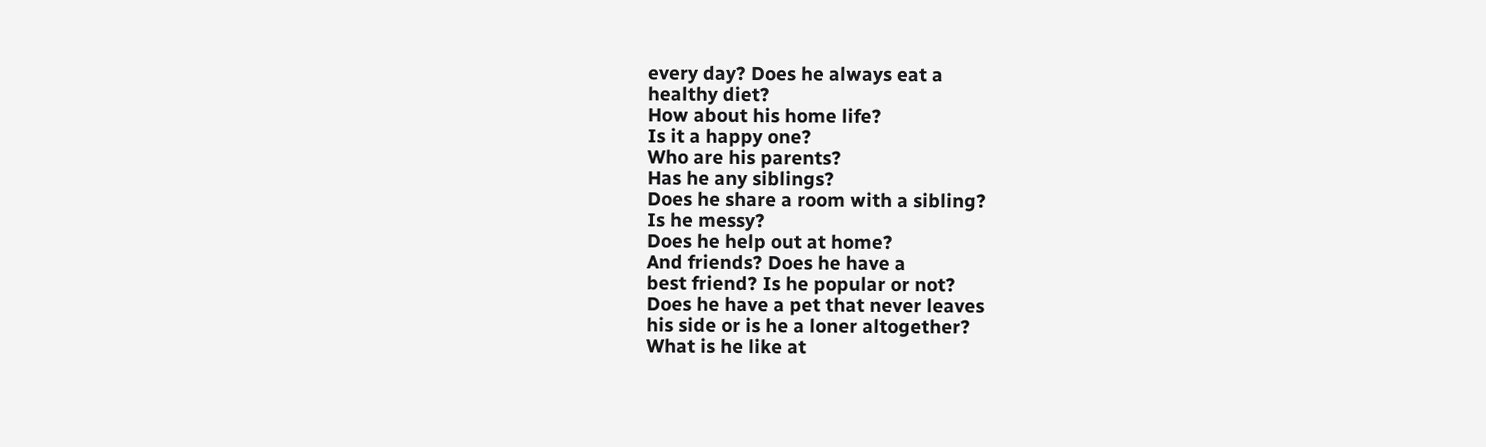every day? Does he always eat a
healthy diet?
How about his home life?
Is it a happy one?
Who are his parents?
Has he any siblings?
Does he share a room with a sibling?
Is he messy?
Does he help out at home?
And friends? Does he have a
best friend? Is he popular or not?
Does he have a pet that never leaves
his side or is he a loner altogether?
What is he like at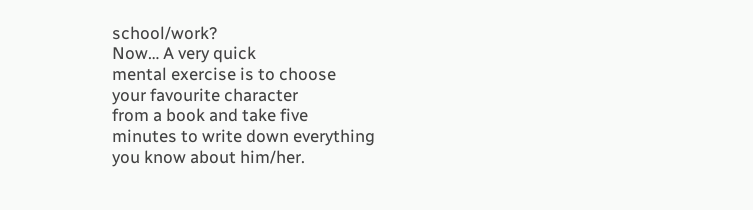school/work?
Now… A very quick
mental exercise is to choose
your favourite character
from a book and take five
minutes to write down everything
you know about him/her.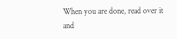When you are done, read over it
and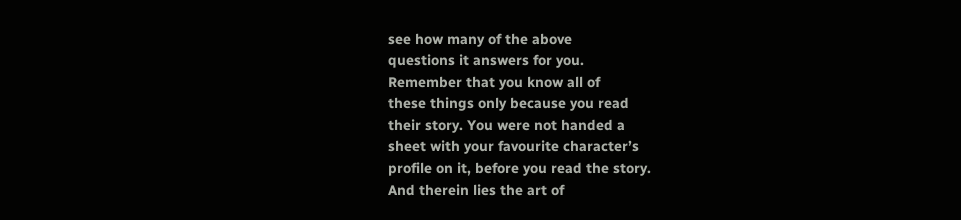see how many of the above
questions it answers for you.
Remember that you know all of
these things only because you read
their story. You were not handed a
sheet with your favourite character’s
profile on it, before you read the story.
And therein lies the art of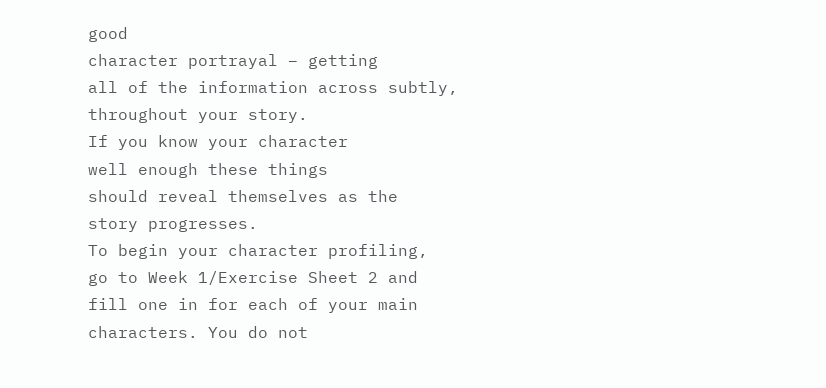good
character portrayal – getting
all of the information across subtly,
throughout your story.
If you know your character
well enough these things
should reveal themselves as the
story progresses.
To begin your character profiling,
go to Week 1/Exercise Sheet 2 and
fill one in for each of your main
characters. You do not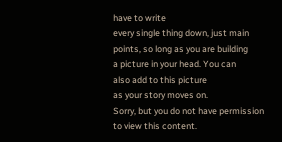have to write
every single thing down, just main
points, so long as you are building
a picture in your head. You can
also add to this picture
as your story moves on.
Sorry, but you do not have permission to view this content.